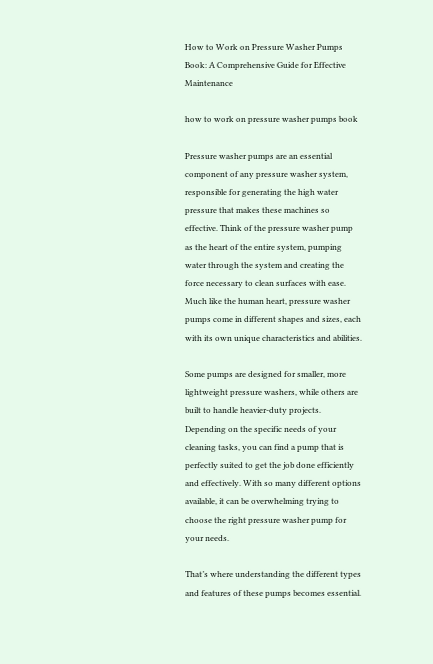How to Work on Pressure Washer Pumps Book: A Comprehensive Guide for Effective Maintenance

how to work on pressure washer pumps book

Pressure washer pumps are an essential component of any pressure washer system, responsible for generating the high water pressure that makes these machines so effective. Think of the pressure washer pump as the heart of the entire system, pumping water through the system and creating the force necessary to clean surfaces with ease. Much like the human heart, pressure washer pumps come in different shapes and sizes, each with its own unique characteristics and abilities.

Some pumps are designed for smaller, more lightweight pressure washers, while others are built to handle heavier-duty projects. Depending on the specific needs of your cleaning tasks, you can find a pump that is perfectly suited to get the job done efficiently and effectively. With so many different options available, it can be overwhelming trying to choose the right pressure washer pump for your needs.

That’s where understanding the different types and features of these pumps becomes essential.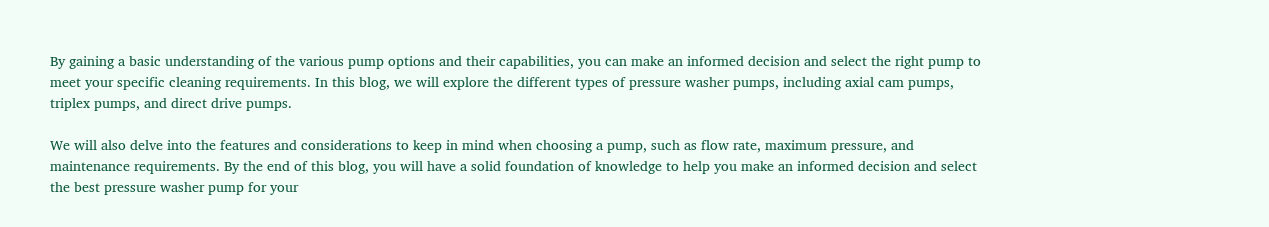By gaining a basic understanding of the various pump options and their capabilities, you can make an informed decision and select the right pump to meet your specific cleaning requirements. In this blog, we will explore the different types of pressure washer pumps, including axial cam pumps, triplex pumps, and direct drive pumps.

We will also delve into the features and considerations to keep in mind when choosing a pump, such as flow rate, maximum pressure, and maintenance requirements. By the end of this blog, you will have a solid foundation of knowledge to help you make an informed decision and select the best pressure washer pump for your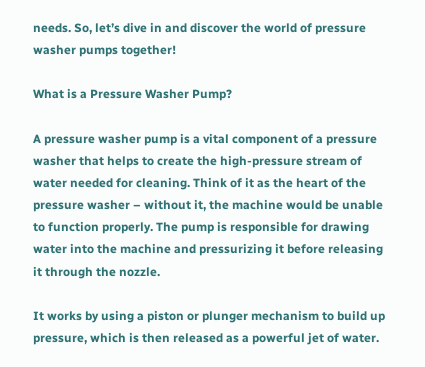needs. So, let’s dive in and discover the world of pressure washer pumps together!

What is a Pressure Washer Pump?

A pressure washer pump is a vital component of a pressure washer that helps to create the high-pressure stream of water needed for cleaning. Think of it as the heart of the pressure washer – without it, the machine would be unable to function properly. The pump is responsible for drawing water into the machine and pressurizing it before releasing it through the nozzle.

It works by using a piston or plunger mechanism to build up pressure, which is then released as a powerful jet of water.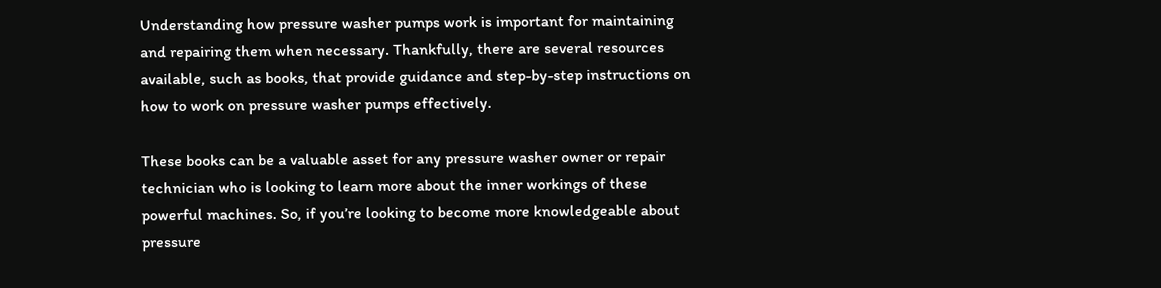Understanding how pressure washer pumps work is important for maintaining and repairing them when necessary. Thankfully, there are several resources available, such as books, that provide guidance and step-by-step instructions on how to work on pressure washer pumps effectively.

These books can be a valuable asset for any pressure washer owner or repair technician who is looking to learn more about the inner workings of these powerful machines. So, if you’re looking to become more knowledgeable about pressure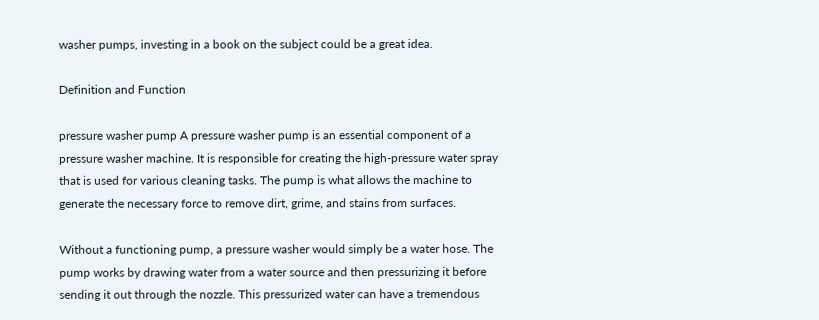washer pumps, investing in a book on the subject could be a great idea.

Definition and Function

pressure washer pump A pressure washer pump is an essential component of a pressure washer machine. It is responsible for creating the high-pressure water spray that is used for various cleaning tasks. The pump is what allows the machine to generate the necessary force to remove dirt, grime, and stains from surfaces.

Without a functioning pump, a pressure washer would simply be a water hose. The pump works by drawing water from a water source and then pressurizing it before sending it out through the nozzle. This pressurized water can have a tremendous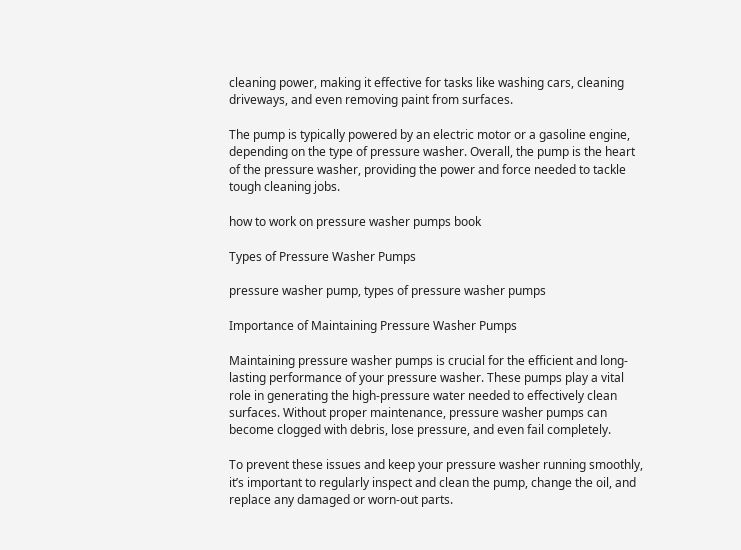cleaning power, making it effective for tasks like washing cars, cleaning driveways, and even removing paint from surfaces.

The pump is typically powered by an electric motor or a gasoline engine, depending on the type of pressure washer. Overall, the pump is the heart of the pressure washer, providing the power and force needed to tackle tough cleaning jobs.

how to work on pressure washer pumps book

Types of Pressure Washer Pumps

pressure washer pump, types of pressure washer pumps

Importance of Maintaining Pressure Washer Pumps

Maintaining pressure washer pumps is crucial for the efficient and long-lasting performance of your pressure washer. These pumps play a vital role in generating the high-pressure water needed to effectively clean surfaces. Without proper maintenance, pressure washer pumps can become clogged with debris, lose pressure, and even fail completely.

To prevent these issues and keep your pressure washer running smoothly, it’s important to regularly inspect and clean the pump, change the oil, and replace any damaged or worn-out parts.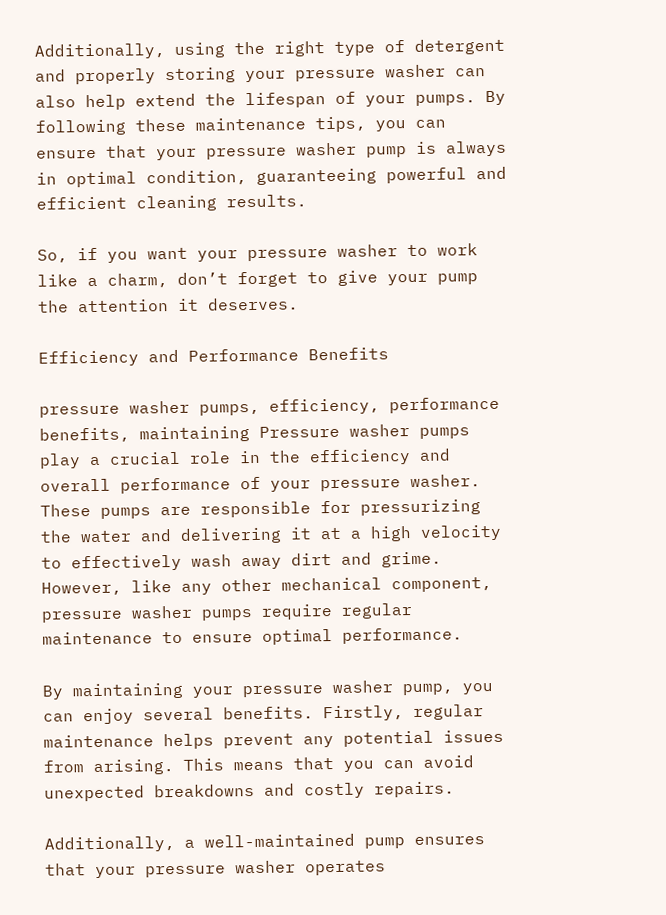Additionally, using the right type of detergent and properly storing your pressure washer can also help extend the lifespan of your pumps. By following these maintenance tips, you can ensure that your pressure washer pump is always in optimal condition, guaranteeing powerful and efficient cleaning results.

So, if you want your pressure washer to work like a charm, don’t forget to give your pump the attention it deserves.

Efficiency and Performance Benefits

pressure washer pumps, efficiency, performance benefits, maintaining Pressure washer pumps play a crucial role in the efficiency and overall performance of your pressure washer. These pumps are responsible for pressurizing the water and delivering it at a high velocity to effectively wash away dirt and grime. However, like any other mechanical component, pressure washer pumps require regular maintenance to ensure optimal performance.

By maintaining your pressure washer pump, you can enjoy several benefits. Firstly, regular maintenance helps prevent any potential issues from arising. This means that you can avoid unexpected breakdowns and costly repairs.

Additionally, a well-maintained pump ensures that your pressure washer operates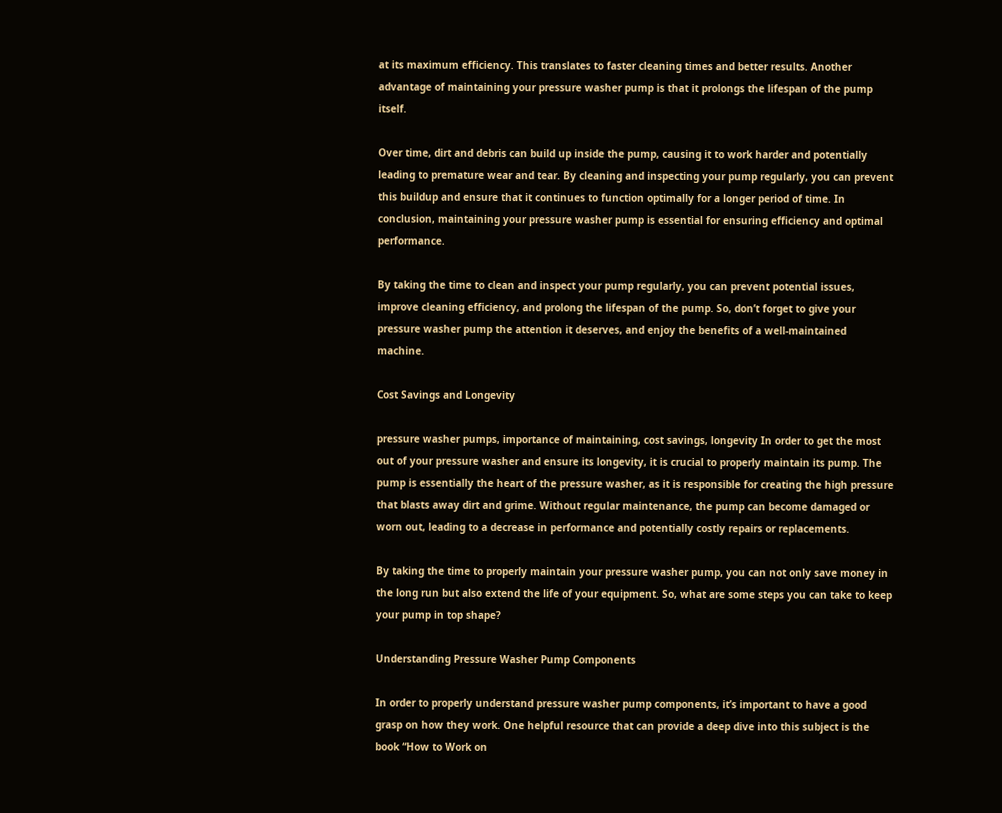at its maximum efficiency. This translates to faster cleaning times and better results. Another advantage of maintaining your pressure washer pump is that it prolongs the lifespan of the pump itself.

Over time, dirt and debris can build up inside the pump, causing it to work harder and potentially leading to premature wear and tear. By cleaning and inspecting your pump regularly, you can prevent this buildup and ensure that it continues to function optimally for a longer period of time. In conclusion, maintaining your pressure washer pump is essential for ensuring efficiency and optimal performance.

By taking the time to clean and inspect your pump regularly, you can prevent potential issues, improve cleaning efficiency, and prolong the lifespan of the pump. So, don’t forget to give your pressure washer pump the attention it deserves, and enjoy the benefits of a well-maintained machine.

Cost Savings and Longevity

pressure washer pumps, importance of maintaining, cost savings, longevity In order to get the most out of your pressure washer and ensure its longevity, it is crucial to properly maintain its pump. The pump is essentially the heart of the pressure washer, as it is responsible for creating the high pressure that blasts away dirt and grime. Without regular maintenance, the pump can become damaged or worn out, leading to a decrease in performance and potentially costly repairs or replacements.

By taking the time to properly maintain your pressure washer pump, you can not only save money in the long run but also extend the life of your equipment. So, what are some steps you can take to keep your pump in top shape?

Understanding Pressure Washer Pump Components

In order to properly understand pressure washer pump components, it’s important to have a good grasp on how they work. One helpful resource that can provide a deep dive into this subject is the book “How to Work on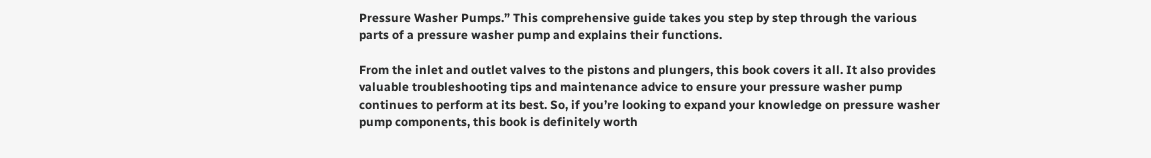Pressure Washer Pumps.” This comprehensive guide takes you step by step through the various parts of a pressure washer pump and explains their functions.

From the inlet and outlet valves to the pistons and plungers, this book covers it all. It also provides valuable troubleshooting tips and maintenance advice to ensure your pressure washer pump continues to perform at its best. So, if you’re looking to expand your knowledge on pressure washer pump components, this book is definitely worth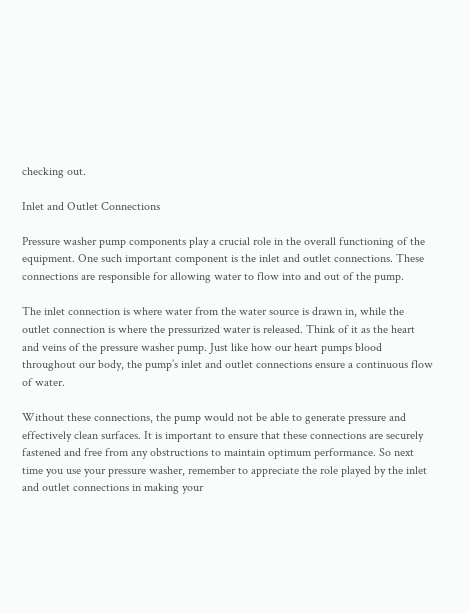checking out.

Inlet and Outlet Connections

Pressure washer pump components play a crucial role in the overall functioning of the equipment. One such important component is the inlet and outlet connections. These connections are responsible for allowing water to flow into and out of the pump.

The inlet connection is where water from the water source is drawn in, while the outlet connection is where the pressurized water is released. Think of it as the heart and veins of the pressure washer pump. Just like how our heart pumps blood throughout our body, the pump’s inlet and outlet connections ensure a continuous flow of water.

Without these connections, the pump would not be able to generate pressure and effectively clean surfaces. It is important to ensure that these connections are securely fastened and free from any obstructions to maintain optimum performance. So next time you use your pressure washer, remember to appreciate the role played by the inlet and outlet connections in making your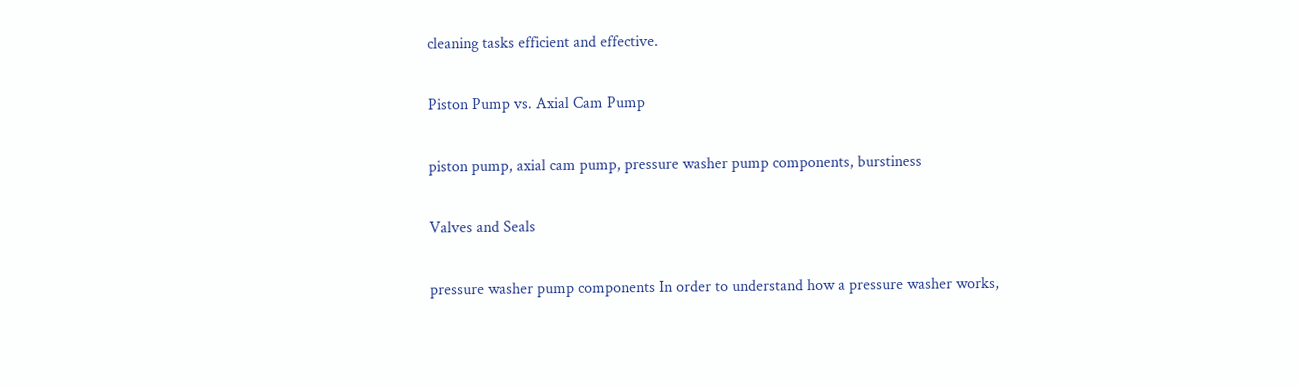cleaning tasks efficient and effective.

Piston Pump vs. Axial Cam Pump

piston pump, axial cam pump, pressure washer pump components, burstiness

Valves and Seals

pressure washer pump components In order to understand how a pressure washer works,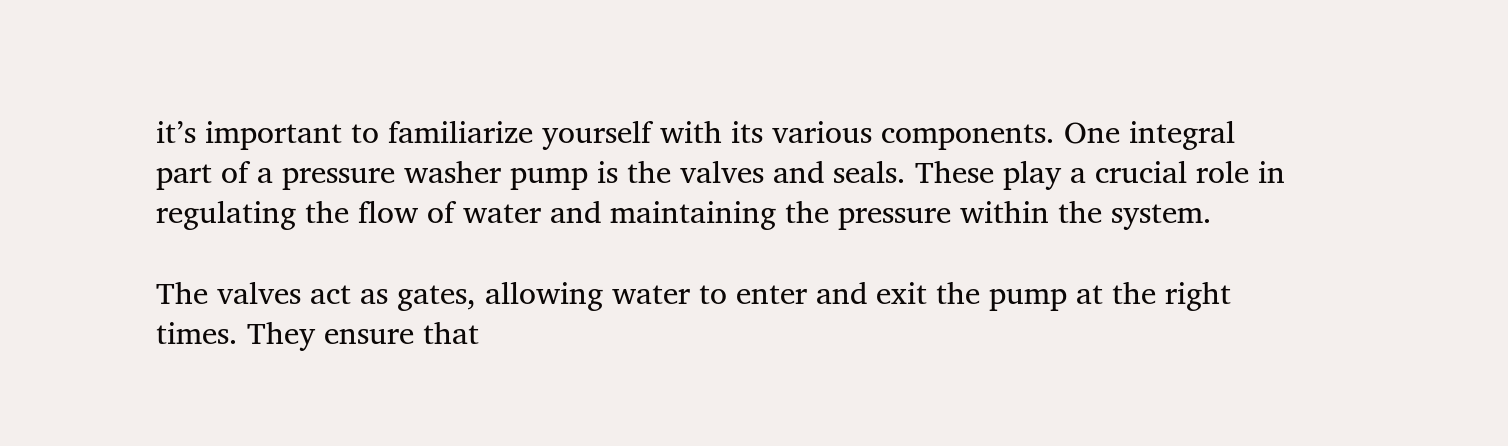it’s important to familiarize yourself with its various components. One integral part of a pressure washer pump is the valves and seals. These play a crucial role in regulating the flow of water and maintaining the pressure within the system.

The valves act as gates, allowing water to enter and exit the pump at the right times. They ensure that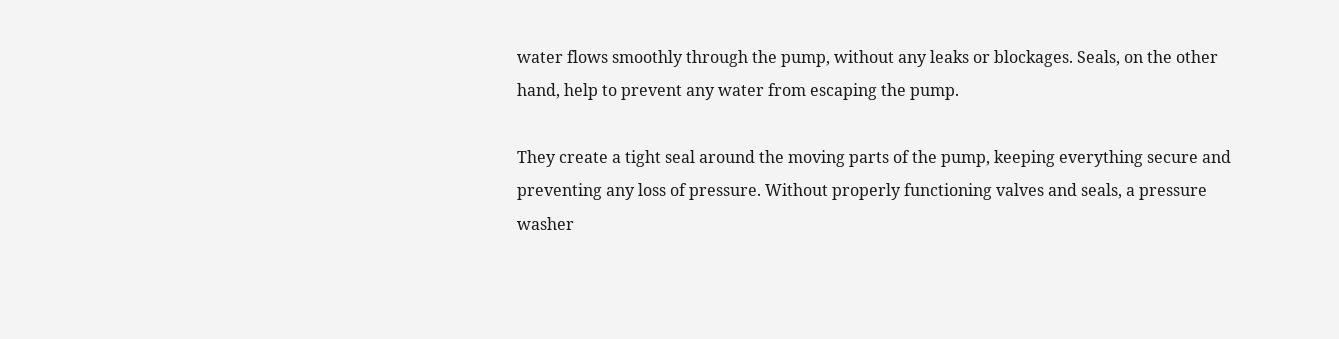water flows smoothly through the pump, without any leaks or blockages. Seals, on the other hand, help to prevent any water from escaping the pump.

They create a tight seal around the moving parts of the pump, keeping everything secure and preventing any loss of pressure. Without properly functioning valves and seals, a pressure washer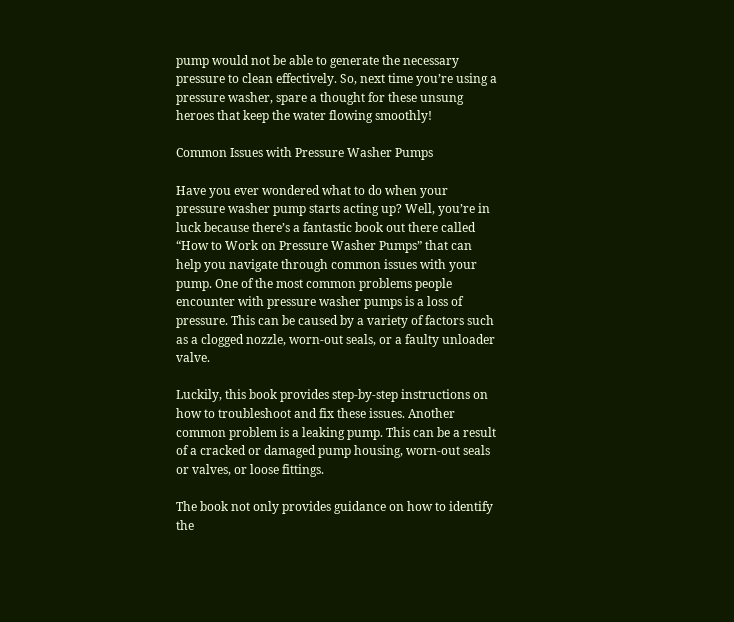pump would not be able to generate the necessary pressure to clean effectively. So, next time you’re using a pressure washer, spare a thought for these unsung heroes that keep the water flowing smoothly!

Common Issues with Pressure Washer Pumps

Have you ever wondered what to do when your pressure washer pump starts acting up? Well, you’re in luck because there’s a fantastic book out there called “How to Work on Pressure Washer Pumps” that can help you navigate through common issues with your pump. One of the most common problems people encounter with pressure washer pumps is a loss of pressure. This can be caused by a variety of factors such as a clogged nozzle, worn-out seals, or a faulty unloader valve.

Luckily, this book provides step-by-step instructions on how to troubleshoot and fix these issues. Another common problem is a leaking pump. This can be a result of a cracked or damaged pump housing, worn-out seals or valves, or loose fittings.

The book not only provides guidance on how to identify the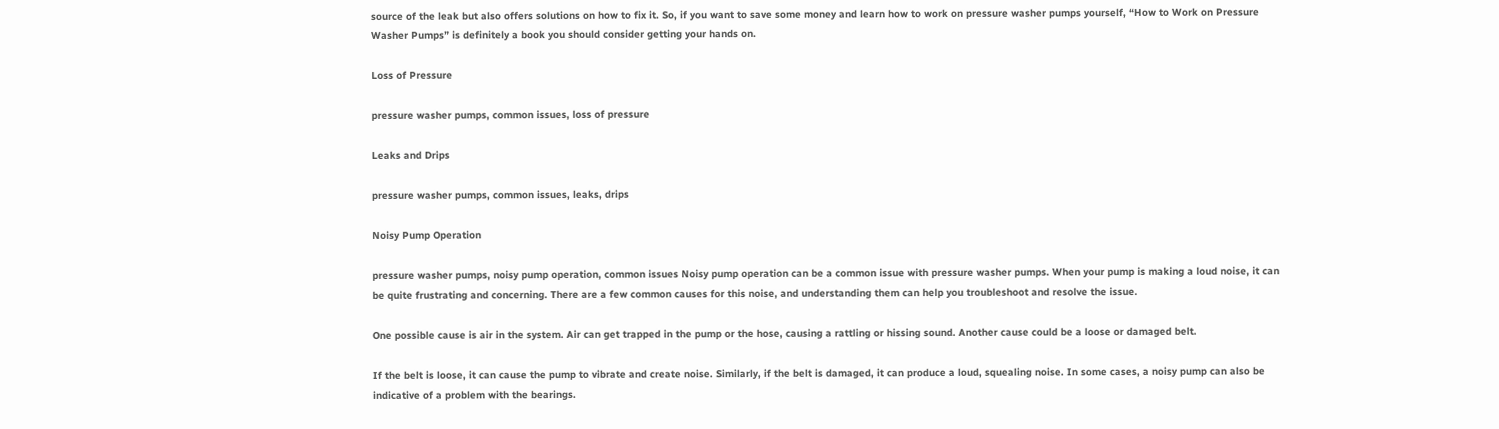source of the leak but also offers solutions on how to fix it. So, if you want to save some money and learn how to work on pressure washer pumps yourself, “How to Work on Pressure Washer Pumps” is definitely a book you should consider getting your hands on.

Loss of Pressure

pressure washer pumps, common issues, loss of pressure

Leaks and Drips

pressure washer pumps, common issues, leaks, drips

Noisy Pump Operation

pressure washer pumps, noisy pump operation, common issues Noisy pump operation can be a common issue with pressure washer pumps. When your pump is making a loud noise, it can be quite frustrating and concerning. There are a few common causes for this noise, and understanding them can help you troubleshoot and resolve the issue.

One possible cause is air in the system. Air can get trapped in the pump or the hose, causing a rattling or hissing sound. Another cause could be a loose or damaged belt.

If the belt is loose, it can cause the pump to vibrate and create noise. Similarly, if the belt is damaged, it can produce a loud, squealing noise. In some cases, a noisy pump can also be indicative of a problem with the bearings.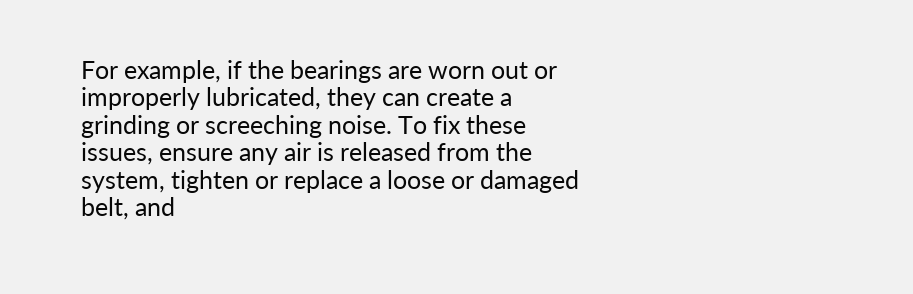For example, if the bearings are worn out or improperly lubricated, they can create a grinding or screeching noise. To fix these issues, ensure any air is released from the system, tighten or replace a loose or damaged belt, and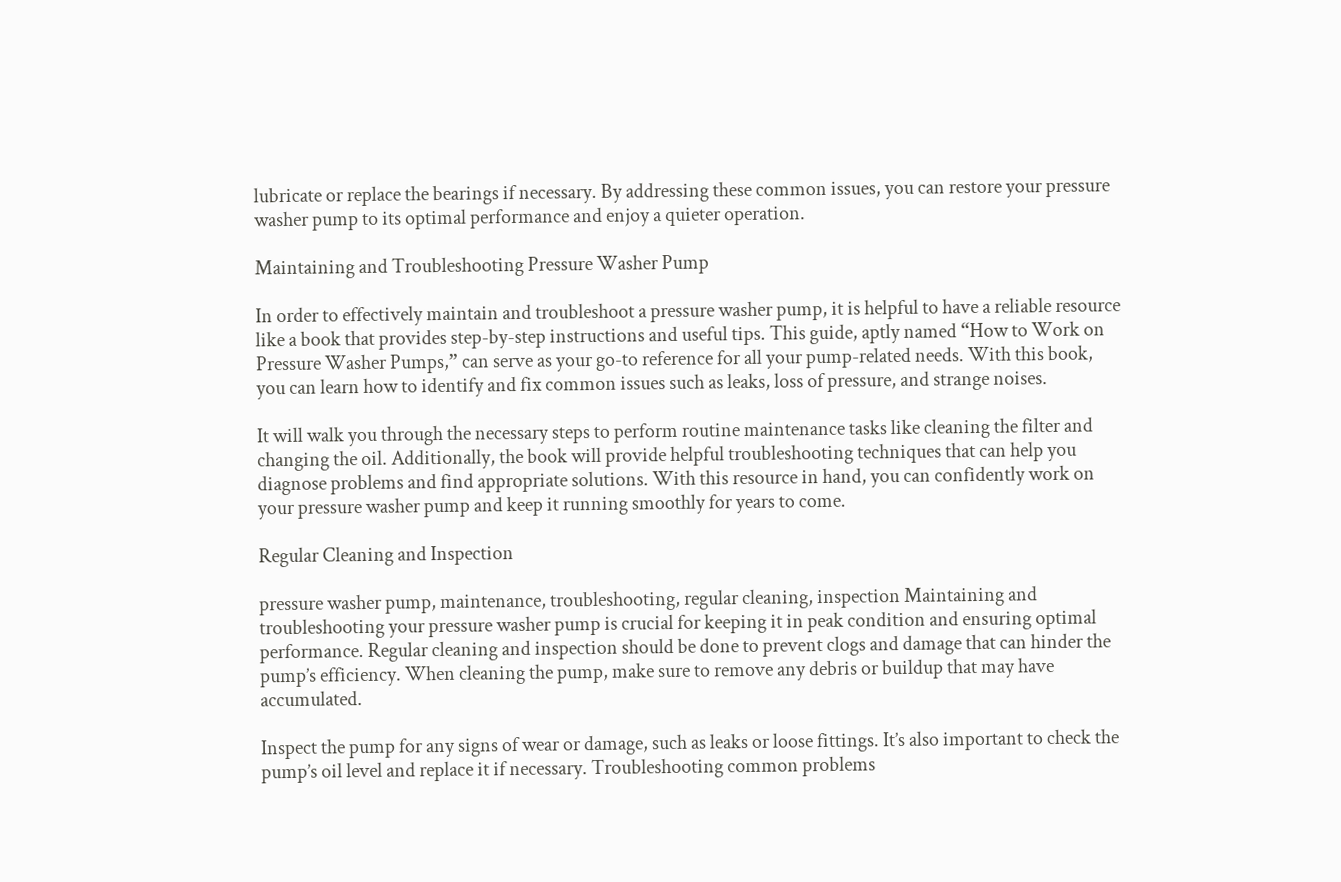lubricate or replace the bearings if necessary. By addressing these common issues, you can restore your pressure washer pump to its optimal performance and enjoy a quieter operation.

Maintaining and Troubleshooting Pressure Washer Pump

In order to effectively maintain and troubleshoot a pressure washer pump, it is helpful to have a reliable resource like a book that provides step-by-step instructions and useful tips. This guide, aptly named “How to Work on Pressure Washer Pumps,” can serve as your go-to reference for all your pump-related needs. With this book, you can learn how to identify and fix common issues such as leaks, loss of pressure, and strange noises.

It will walk you through the necessary steps to perform routine maintenance tasks like cleaning the filter and changing the oil. Additionally, the book will provide helpful troubleshooting techniques that can help you diagnose problems and find appropriate solutions. With this resource in hand, you can confidently work on your pressure washer pump and keep it running smoothly for years to come.

Regular Cleaning and Inspection

pressure washer pump, maintenance, troubleshooting, regular cleaning, inspection Maintaining and troubleshooting your pressure washer pump is crucial for keeping it in peak condition and ensuring optimal performance. Regular cleaning and inspection should be done to prevent clogs and damage that can hinder the pump’s efficiency. When cleaning the pump, make sure to remove any debris or buildup that may have accumulated.

Inspect the pump for any signs of wear or damage, such as leaks or loose fittings. It’s also important to check the pump’s oil level and replace it if necessary. Troubleshooting common problems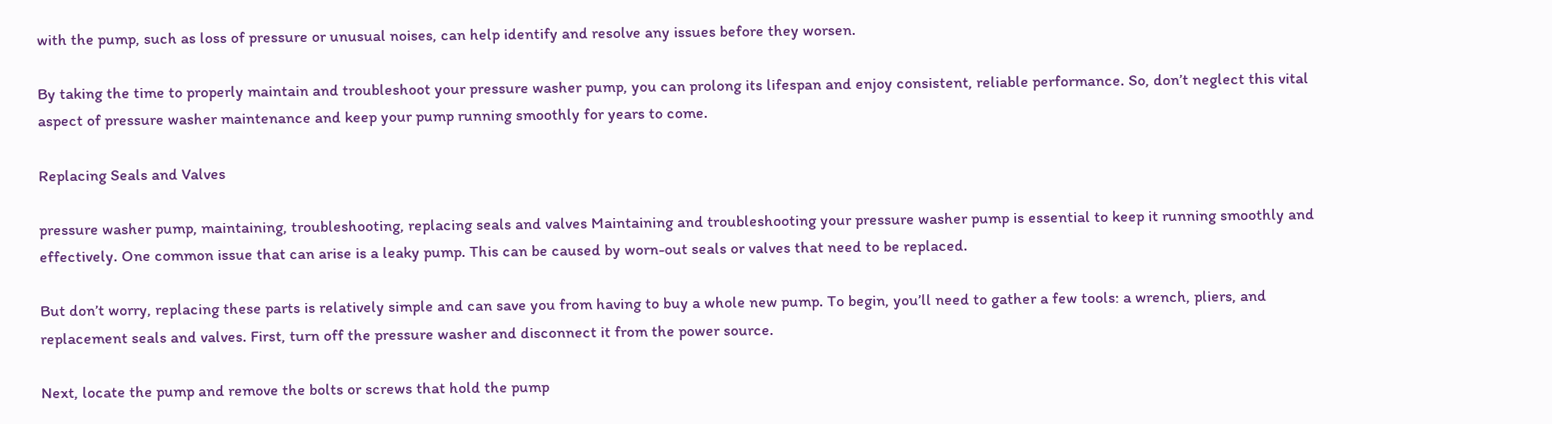with the pump, such as loss of pressure or unusual noises, can help identify and resolve any issues before they worsen.

By taking the time to properly maintain and troubleshoot your pressure washer pump, you can prolong its lifespan and enjoy consistent, reliable performance. So, don’t neglect this vital aspect of pressure washer maintenance and keep your pump running smoothly for years to come.

Replacing Seals and Valves

pressure washer pump, maintaining, troubleshooting, replacing seals and valves Maintaining and troubleshooting your pressure washer pump is essential to keep it running smoothly and effectively. One common issue that can arise is a leaky pump. This can be caused by worn-out seals or valves that need to be replaced.

But don’t worry, replacing these parts is relatively simple and can save you from having to buy a whole new pump. To begin, you’ll need to gather a few tools: a wrench, pliers, and replacement seals and valves. First, turn off the pressure washer and disconnect it from the power source.

Next, locate the pump and remove the bolts or screws that hold the pump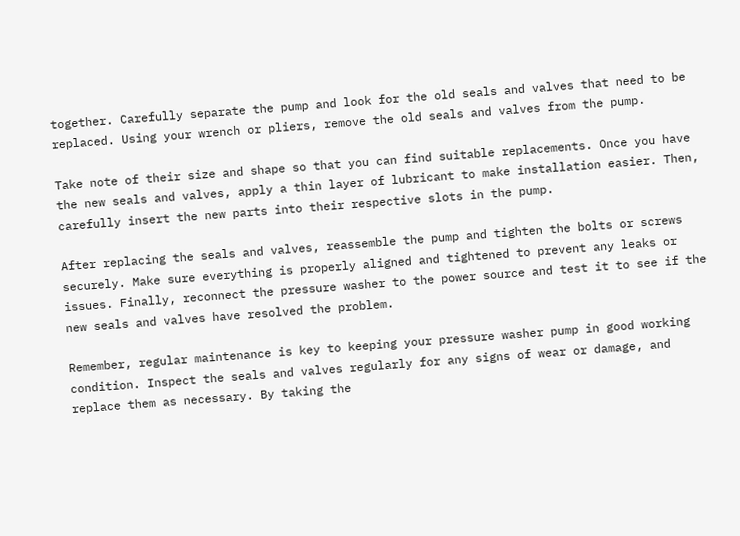together. Carefully separate the pump and look for the old seals and valves that need to be replaced. Using your wrench or pliers, remove the old seals and valves from the pump.

Take note of their size and shape so that you can find suitable replacements. Once you have the new seals and valves, apply a thin layer of lubricant to make installation easier. Then, carefully insert the new parts into their respective slots in the pump.

After replacing the seals and valves, reassemble the pump and tighten the bolts or screws securely. Make sure everything is properly aligned and tightened to prevent any leaks or issues. Finally, reconnect the pressure washer to the power source and test it to see if the new seals and valves have resolved the problem.

Remember, regular maintenance is key to keeping your pressure washer pump in good working condition. Inspect the seals and valves regularly for any signs of wear or damage, and replace them as necessary. By taking the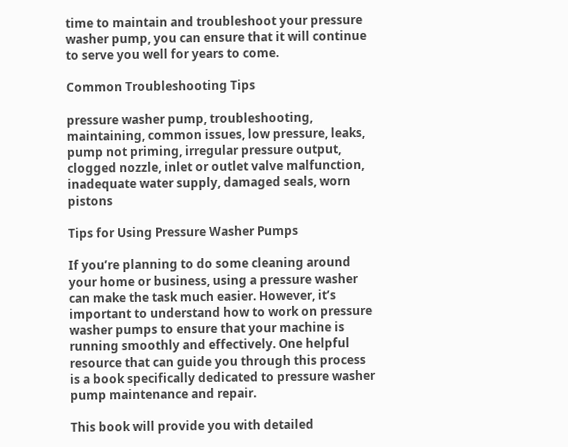time to maintain and troubleshoot your pressure washer pump, you can ensure that it will continue to serve you well for years to come.

Common Troubleshooting Tips

pressure washer pump, troubleshooting, maintaining, common issues, low pressure, leaks, pump not priming, irregular pressure output, clogged nozzle, inlet or outlet valve malfunction, inadequate water supply, damaged seals, worn pistons

Tips for Using Pressure Washer Pumps

If you’re planning to do some cleaning around your home or business, using a pressure washer can make the task much easier. However, it’s important to understand how to work on pressure washer pumps to ensure that your machine is running smoothly and effectively. One helpful resource that can guide you through this process is a book specifically dedicated to pressure washer pump maintenance and repair.

This book will provide you with detailed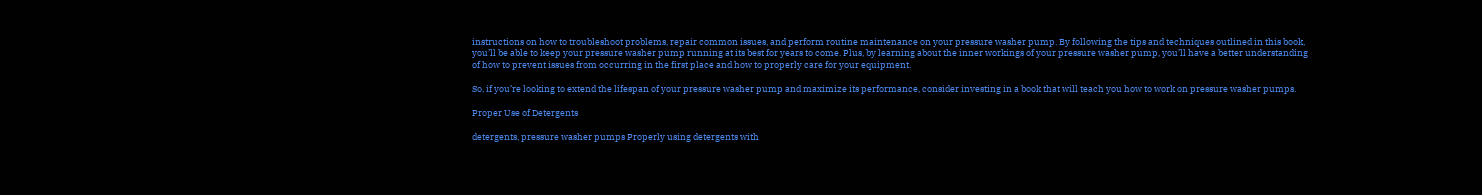instructions on how to troubleshoot problems, repair common issues, and perform routine maintenance on your pressure washer pump. By following the tips and techniques outlined in this book, you’ll be able to keep your pressure washer pump running at its best for years to come. Plus, by learning about the inner workings of your pressure washer pump, you’ll have a better understanding of how to prevent issues from occurring in the first place and how to properly care for your equipment.

So, if you’re looking to extend the lifespan of your pressure washer pump and maximize its performance, consider investing in a book that will teach you how to work on pressure washer pumps.

Proper Use of Detergents

detergents, pressure washer pumps Properly using detergents with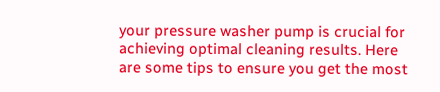your pressure washer pump is crucial for achieving optimal cleaning results. Here are some tips to ensure you get the most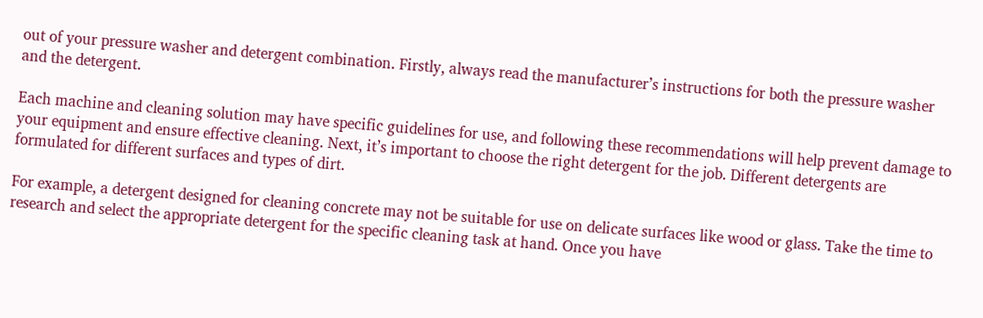out of your pressure washer and detergent combination. Firstly, always read the manufacturer’s instructions for both the pressure washer and the detergent.

Each machine and cleaning solution may have specific guidelines for use, and following these recommendations will help prevent damage to your equipment and ensure effective cleaning. Next, it’s important to choose the right detergent for the job. Different detergents are formulated for different surfaces and types of dirt.

For example, a detergent designed for cleaning concrete may not be suitable for use on delicate surfaces like wood or glass. Take the time to research and select the appropriate detergent for the specific cleaning task at hand. Once you have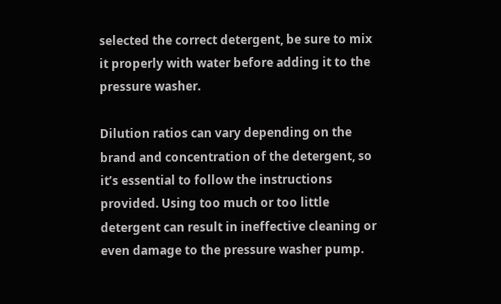selected the correct detergent, be sure to mix it properly with water before adding it to the pressure washer.

Dilution ratios can vary depending on the brand and concentration of the detergent, so it’s essential to follow the instructions provided. Using too much or too little detergent can result in ineffective cleaning or even damage to the pressure washer pump.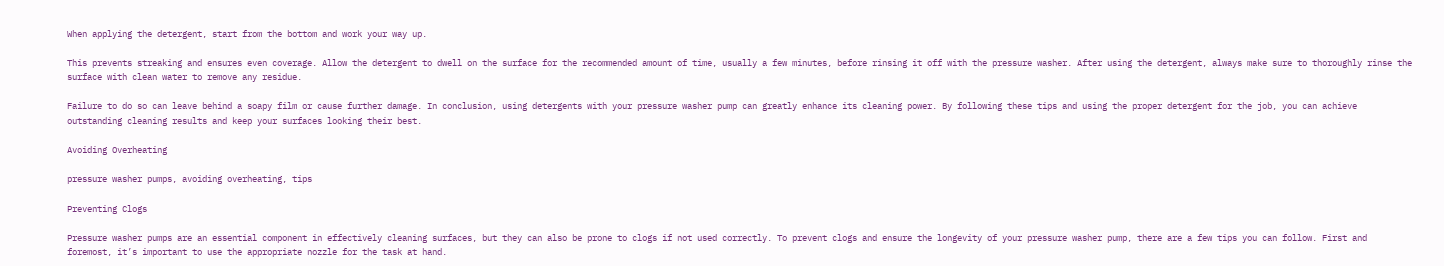When applying the detergent, start from the bottom and work your way up.

This prevents streaking and ensures even coverage. Allow the detergent to dwell on the surface for the recommended amount of time, usually a few minutes, before rinsing it off with the pressure washer. After using the detergent, always make sure to thoroughly rinse the surface with clean water to remove any residue.

Failure to do so can leave behind a soapy film or cause further damage. In conclusion, using detergents with your pressure washer pump can greatly enhance its cleaning power. By following these tips and using the proper detergent for the job, you can achieve outstanding cleaning results and keep your surfaces looking their best.

Avoiding Overheating

pressure washer pumps, avoiding overheating, tips

Preventing Clogs

Pressure washer pumps are an essential component in effectively cleaning surfaces, but they can also be prone to clogs if not used correctly. To prevent clogs and ensure the longevity of your pressure washer pump, there are a few tips you can follow. First and foremost, it’s important to use the appropriate nozzle for the task at hand.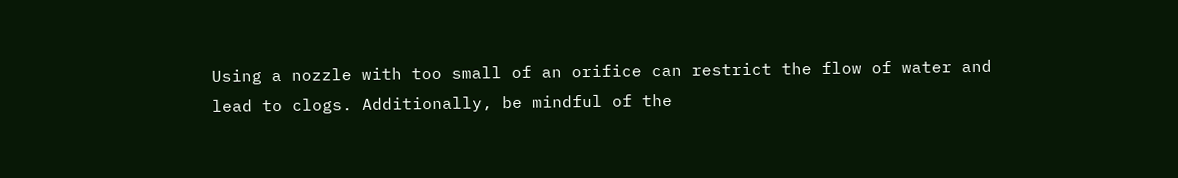Using a nozzle with too small of an orifice can restrict the flow of water and lead to clogs. Additionally, be mindful of the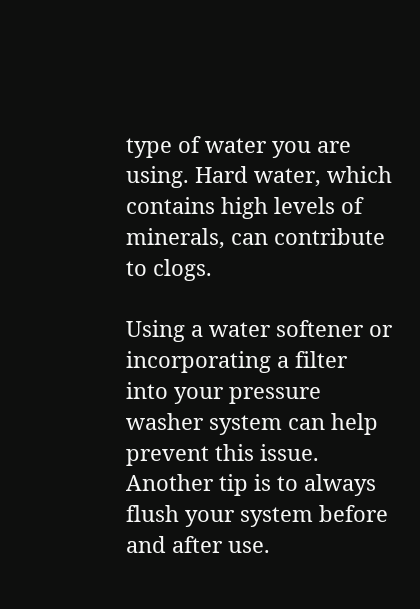type of water you are using. Hard water, which contains high levels of minerals, can contribute to clogs.

Using a water softener or incorporating a filter into your pressure washer system can help prevent this issue. Another tip is to always flush your system before and after use.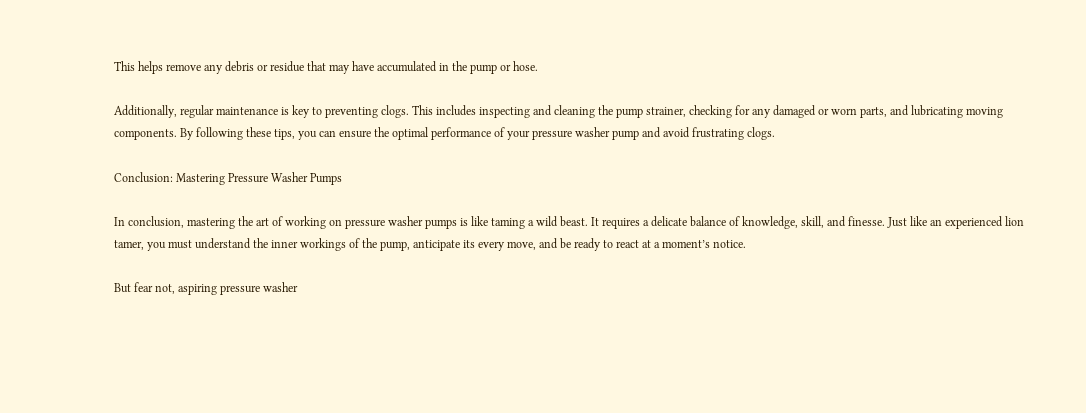This helps remove any debris or residue that may have accumulated in the pump or hose.

Additionally, regular maintenance is key to preventing clogs. This includes inspecting and cleaning the pump strainer, checking for any damaged or worn parts, and lubricating moving components. By following these tips, you can ensure the optimal performance of your pressure washer pump and avoid frustrating clogs.

Conclusion: Mastering Pressure Washer Pumps

In conclusion, mastering the art of working on pressure washer pumps is like taming a wild beast. It requires a delicate balance of knowledge, skill, and finesse. Just like an experienced lion tamer, you must understand the inner workings of the pump, anticipate its every move, and be ready to react at a moment’s notice.

But fear not, aspiring pressure washer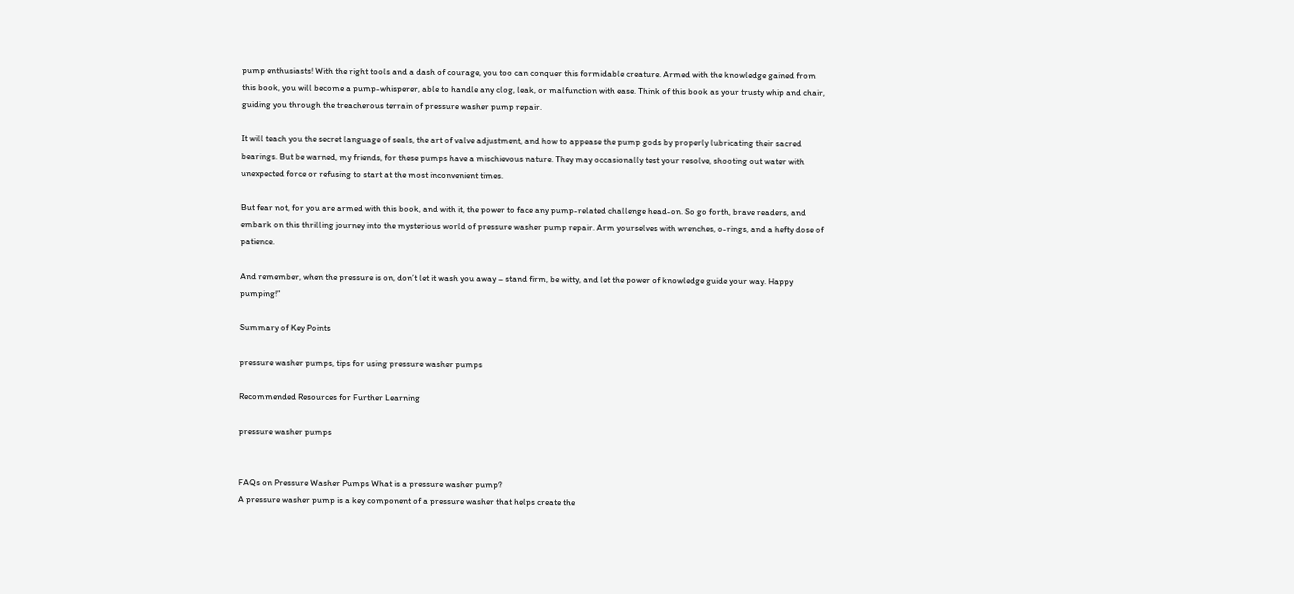pump enthusiasts! With the right tools and a dash of courage, you too can conquer this formidable creature. Armed with the knowledge gained from this book, you will become a pump-whisperer, able to handle any clog, leak, or malfunction with ease. Think of this book as your trusty whip and chair, guiding you through the treacherous terrain of pressure washer pump repair.

It will teach you the secret language of seals, the art of valve adjustment, and how to appease the pump gods by properly lubricating their sacred bearings. But be warned, my friends, for these pumps have a mischievous nature. They may occasionally test your resolve, shooting out water with unexpected force or refusing to start at the most inconvenient times.

But fear not, for you are armed with this book, and with it, the power to face any pump-related challenge head-on. So go forth, brave readers, and embark on this thrilling journey into the mysterious world of pressure washer pump repair. Arm yourselves with wrenches, o-rings, and a hefty dose of patience.

And remember, when the pressure is on, don’t let it wash you away – stand firm, be witty, and let the power of knowledge guide your way. Happy pumping!”

Summary of Key Points

pressure washer pumps, tips for using pressure washer pumps

Recommended Resources for Further Learning

pressure washer pumps


FAQs on Pressure Washer Pumps What is a pressure washer pump?
A pressure washer pump is a key component of a pressure washer that helps create the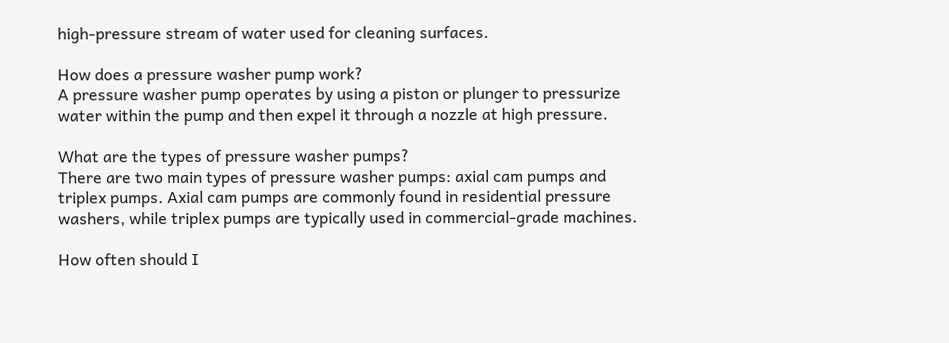high-pressure stream of water used for cleaning surfaces.

How does a pressure washer pump work?
A pressure washer pump operates by using a piston or plunger to pressurize water within the pump and then expel it through a nozzle at high pressure.

What are the types of pressure washer pumps?
There are two main types of pressure washer pumps: axial cam pumps and triplex pumps. Axial cam pumps are commonly found in residential pressure washers, while triplex pumps are typically used in commercial-grade machines.

How often should I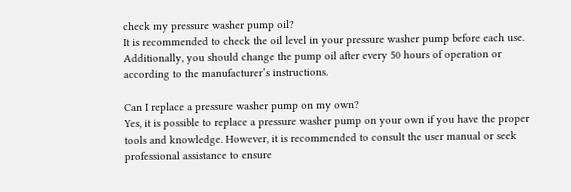check my pressure washer pump oil?
It is recommended to check the oil level in your pressure washer pump before each use. Additionally, you should change the pump oil after every 50 hours of operation or according to the manufacturer’s instructions.

Can I replace a pressure washer pump on my own?
Yes, it is possible to replace a pressure washer pump on your own if you have the proper tools and knowledge. However, it is recommended to consult the user manual or seek professional assistance to ensure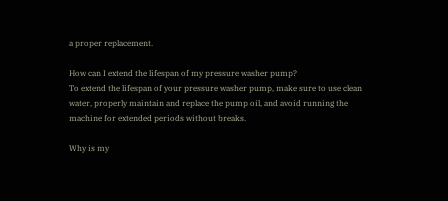a proper replacement.

How can I extend the lifespan of my pressure washer pump?
To extend the lifespan of your pressure washer pump, make sure to use clean water, properly maintain and replace the pump oil, and avoid running the machine for extended periods without breaks.

Why is my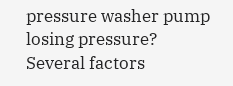pressure washer pump losing pressure?
Several factors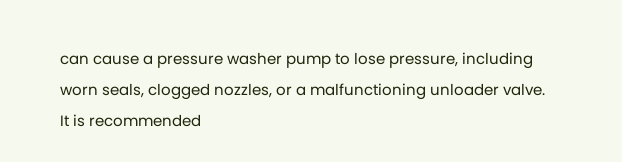can cause a pressure washer pump to lose pressure, including worn seals, clogged nozzles, or a malfunctioning unloader valve. It is recommended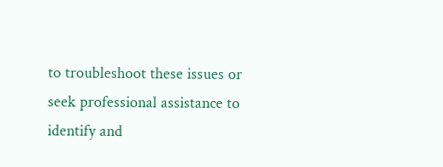to troubleshoot these issues or seek professional assistance to identify and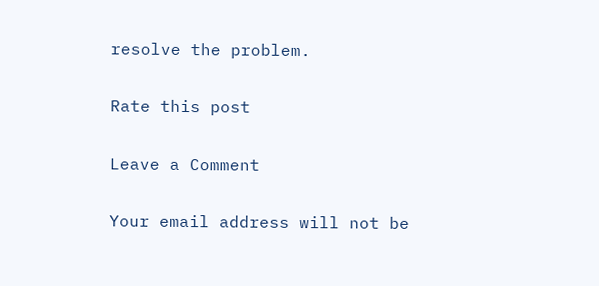resolve the problem.

Rate this post

Leave a Comment

Your email address will not be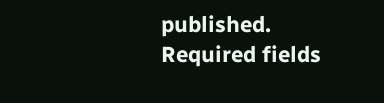published. Required fields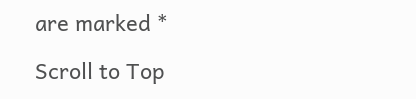are marked *

Scroll to Top